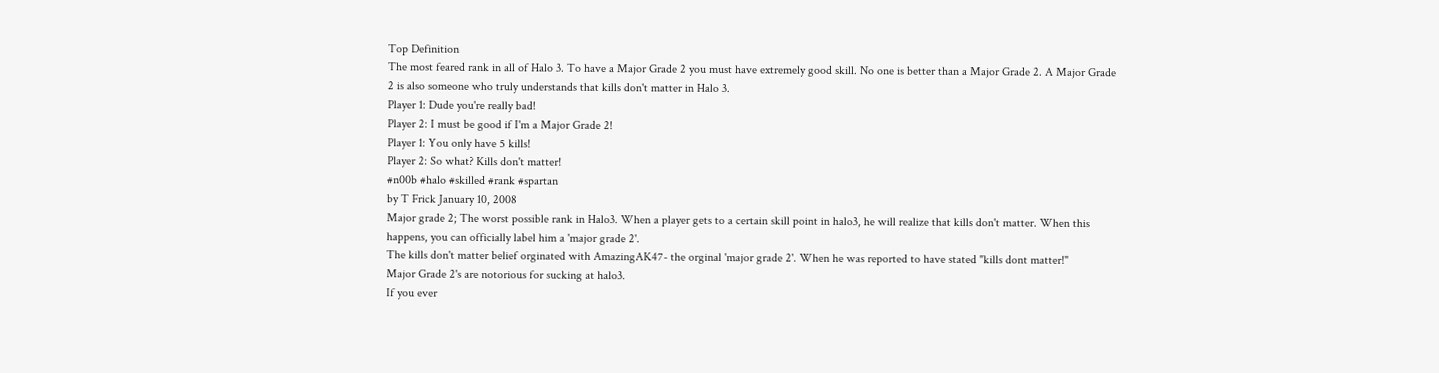Top Definition
The most feared rank in all of Halo 3. To have a Major Grade 2 you must have extremely good skill. No one is better than a Major Grade 2. A Major Grade 2 is also someone who truly understands that kills don't matter in Halo 3.
Player 1: Dude you're really bad!
Player 2: I must be good if I'm a Major Grade 2!
Player 1: You only have 5 kills!
Player 2: So what? Kills don't matter!
#n00b #halo #skilled #rank #spartan
by T Frick January 10, 2008
Major grade 2; The worst possible rank in Halo3. When a player gets to a certain skill point in halo3, he will realize that kills don't matter. When this happens, you can officially label him a 'major grade 2'.
The kills don't matter belief orginated with AmazingAK47- the orginal 'major grade 2'. When he was reported to have stated "kills dont matter!"
Major Grade 2's are notorious for sucking at halo3.
If you ever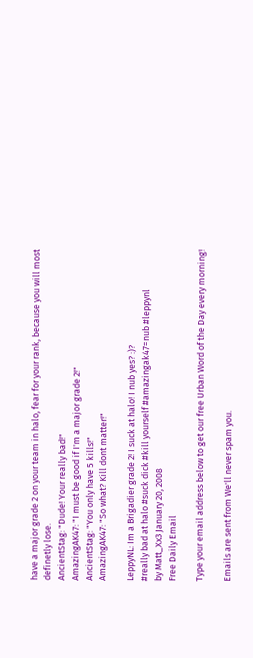have a major grade 2 on your team in halo, fear for your rank, because you will most definetly lose.
AncientStag: "Dude! Your really bad!"
AmazingAK47: "I must be good if I'm a major grade 2!"
AncientStag: "You only have 5 kills!"
AmazingAK47: "So what? Kill dont matter!"

LeppyNL: Im a Brigadier grade 2! I suck at halo! I nub yes? :)?
#really bad at halo #suck dick #kill yourself #amazingak47=nub #leppynl
by Matt_Xx3 January 20, 2008
Free Daily Email

Type your email address below to get our free Urban Word of the Day every morning!

Emails are sent from We'll never spam you.